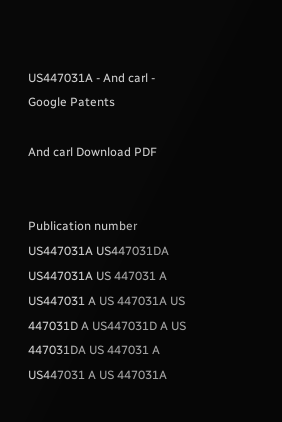US447031A - And carl - Google Patents

And carl Download PDF


Publication number
US447031A US447031DA US447031A US 447031 A US447031 A US 447031A US 447031D A US447031D A US 447031DA US 447031 A US447031 A US 447031A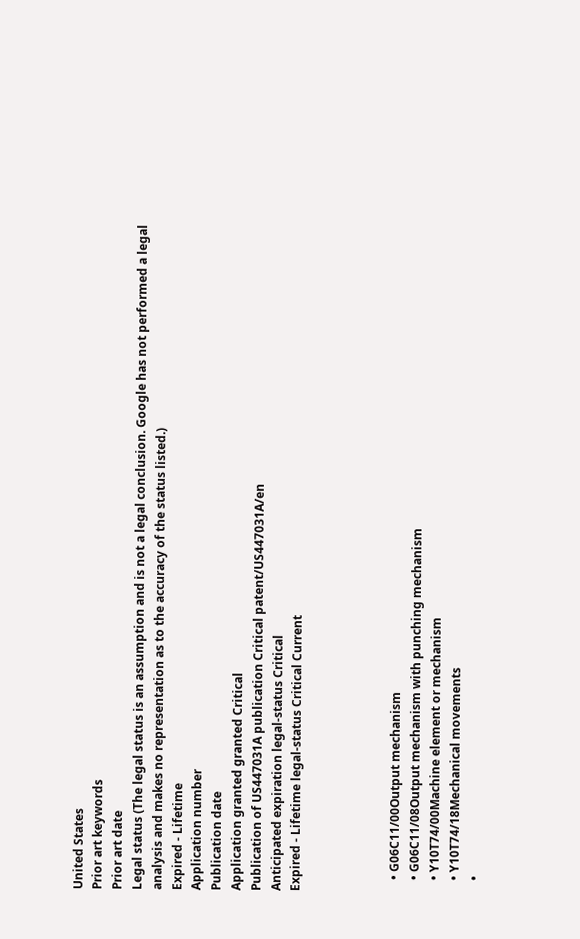United States
Prior art keywords
Prior art date
Legal status (The legal status is an assumption and is not a legal conclusion. Google has not performed a legal analysis and makes no representation as to the accuracy of the status listed.)
Expired - Lifetime
Application number
Publication date
Application granted granted Critical
Publication of US447031A publication Critical patent/US447031A/en
Anticipated expiration legal-status Critical
Expired - Lifetime legal-status Critical Current




    • G06C11/00Output mechanism
    • G06C11/08Output mechanism with punching mechanism
    • Y10T74/00Machine element or mechanism
    • Y10T74/18Mechanical movements
    •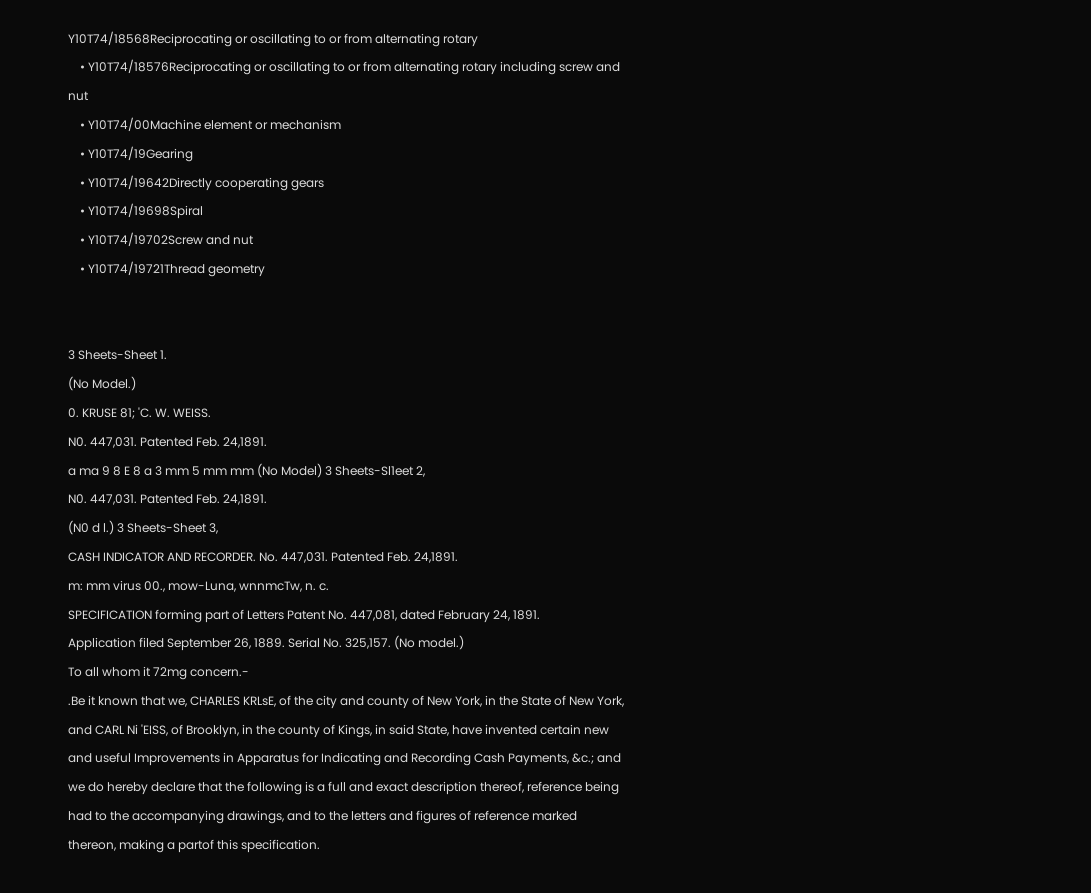Y10T74/18568Reciprocating or oscillating to or from alternating rotary
    • Y10T74/18576Reciprocating or oscillating to or from alternating rotary including screw and nut
    • Y10T74/00Machine element or mechanism
    • Y10T74/19Gearing
    • Y10T74/19642Directly cooperating gears
    • Y10T74/19698Spiral
    • Y10T74/19702Screw and nut
    • Y10T74/19721Thread geometry


3 Sheets-Sheet 1.
(No Model.)
0. KRUSE 81; 'C. W. WEISS.
N0. 447,031. Patented Feb. 24,1891.
a ma 9 8 E 8 a 3 mm 5 mm mm (No Model) 3 Sheets-Sl1eet 2,
N0. 447,031. Patented Feb. 24,1891.
(N0 d l.) 3 Sheets-Sheet 3,
CASH INDICATOR AND RECORDER. No. 447,031. Patented Feb. 24,1891.
m: mm virus 00., mow-Luna, wnnmcTw, n. c.
SPECIFICATION forming part of Letters Patent No. 447,081, dated February 24, 1891.
Application filed September 26, 1889. Serial No. 325,157. (No model.)
To all whom it 72mg concern.-
.Be it known that we, CHARLES KRLsE, of the city and county of New York, in the State of New York, and CARL Ni 'EISS, of Brooklyn, in the county of Kings, in said State, have invented certain new and useful Improvements in Apparatus for Indicating and Recording Cash Payments, &c.; and we do hereby declare that the following is a full and exact description thereof, reference being had to the accompanying drawings, and to the letters and figures of reference marked thereon, making a partof this specification.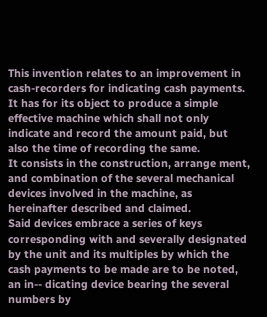This invention relates to an improvement in cash-recorders for indicating cash payments.
It has for its object to produce a simple effective machine which shall not only indicate and record the amount paid, but also the time of recording the same.
It consists in the construction, arrange ment, and combination of the several mechanical devices involved in the machine, as hereinafter described and claimed.
Said devices embrace a series of keys corresponding with and severally designated by the unit and its multiples by which the cash payments to be made are to be noted, an in-- dicating device bearing the several numbers by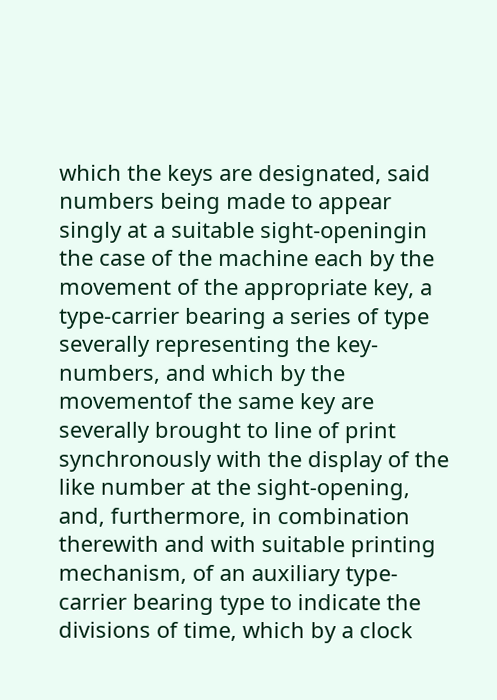which the keys are designated, said numbers being made to appear singly at a suitable sight-openingin the case of the machine each by the movement of the appropriate key, a type-carrier bearing a series of type severally representing the key-numbers, and which by the movementof the same key are severally brought to line of print synchronously with the display of the like number at the sight-opening, and, furthermore, in combination therewith and with suitable printing mechanism, of an auxiliary type-carrier bearing type to indicate the divisions of time, which by a clock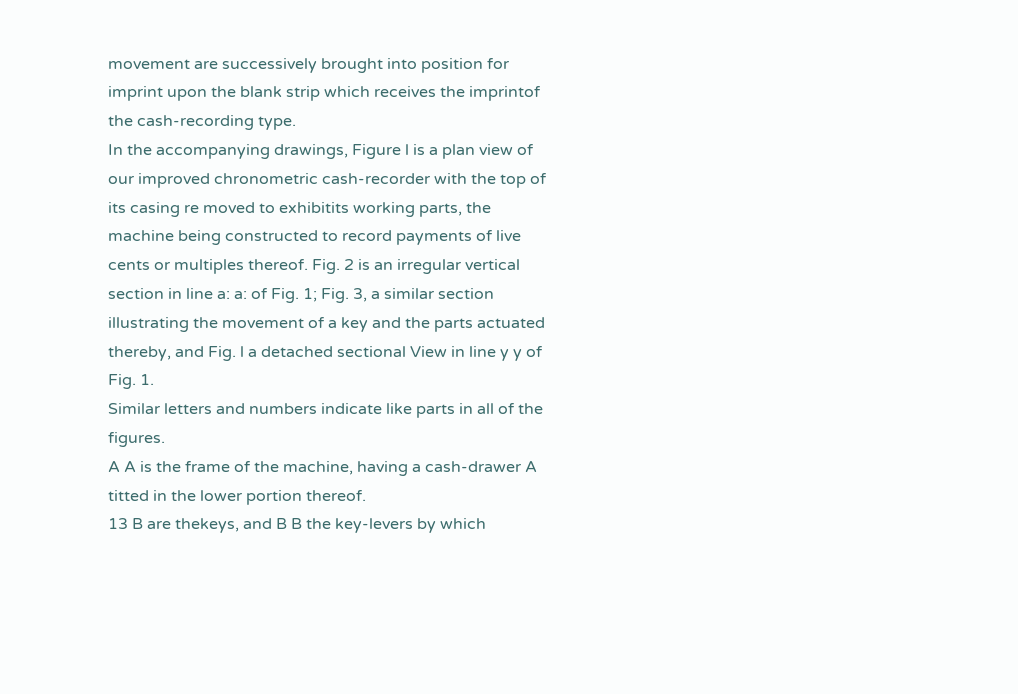movement are successively brought into position for imprint upon the blank strip which receives the imprintof the cash-recording type.
In the accompanying drawings, Figure l is a plan view of our improved chronometric cash-recorder with the top of its casing re moved to exhibitits working parts, the machine being constructed to record payments of live cents or multiples thereof. Fig. 2 is an irregular vertical section in line a: a: of Fig. 1; Fig. 3, a similar section illustrating the movement of a key and the parts actuated thereby, and Fig. l a detached sectional View in line y y of Fig. 1.
Similar letters and numbers indicate like parts in all of the figures.
A A is the frame of the machine, having a cash-drawer A titted in the lower portion thereof.
13 B are thekeys, and B B the key-levers by which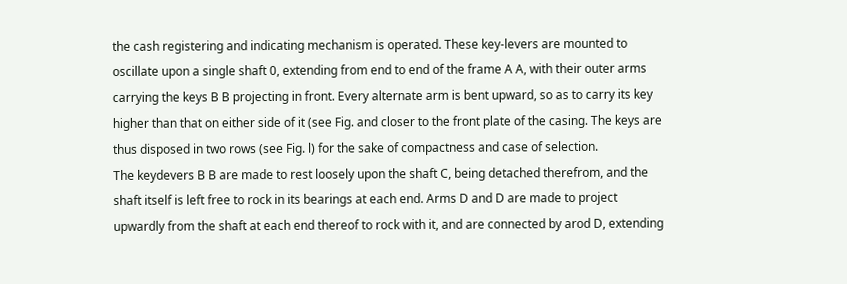the cash registering and indicating mechanism is operated. These key-levers are mounted to oscillate upon a single shaft 0, extending from end to end of the frame A A, with their outer arms carrying the keys B B projecting in front. Every alternate arm is bent upward, so as to carry its key higher than that on either side of it (see Fig. and closer to the front plate of the casing. The keys are thus disposed in two rows (see Fig. l) for the sake of compactness and case of selection.
The keydevers B B are made to rest loosely upon the shaft C, being detached therefrom, and the shaft itself is left free to rock in its bearings at each end. Arms D and D are made to project upwardly from the shaft at each end thereof to rock with it, and are connected by arod D, extending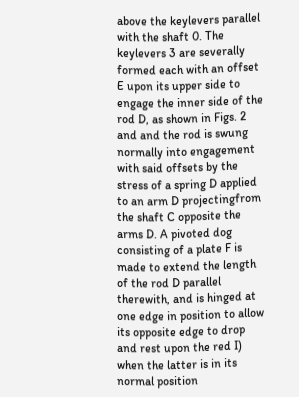above the keylevers parallel with the shaft 0. The keylevers 3 are severally formed each with an offset E upon its upper side to engage the inner side of the rod D, as shown in Figs. 2 and and the rod is swung normally into engagement with said offsets by the stress of a spring D applied to an arm D projectingfrom the shaft C opposite the arms D. A pivoted dog consisting of a plate F is made to extend the length of the rod D parallel therewith, and is hinged at one edge in position to allow its opposite edge to drop and rest upon the red I) when the latter is in its normal position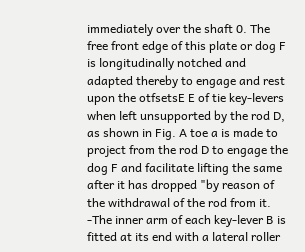immediately over the shaft 0. The free front edge of this plate or dog F is longitudinally notched and adapted thereby to engage and rest upon the otfsetsE E of tie key-levers when left unsupported by the rod D, as shown in Fig. A toe a is made to project from the rod D to engage the dog F and facilitate lifting the same after it has dropped "by reason of the withdrawal of the rod from it.
-The inner arm of each key-lever B is fitted at its end with a lateral roller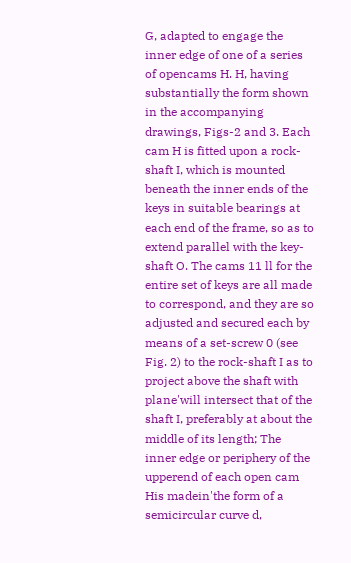G, adapted to engage the inner edge of one of a series of opencams H. H, having substantially the form shown in the accompanying drawings, Figs-2 and 3. Each cam H is fitted upon a rock-shaft I, which is mounted beneath the inner ends of the keys in suitable bearings at each end of the frame, so as to extend parallel with the key-shaft O. The cams 11 ll for the entire set of keys are all made to correspond, and they are so adjusted and secured each by means of a set-screw 0 (see Fig. 2) to the rock-shaft I as to project above the shaft with plane'will intersect that of the shaft I, preferably at about the middle of its length; The
inner edge or periphery of the upperend of each open cam His madein'the form of a semicircular curve d,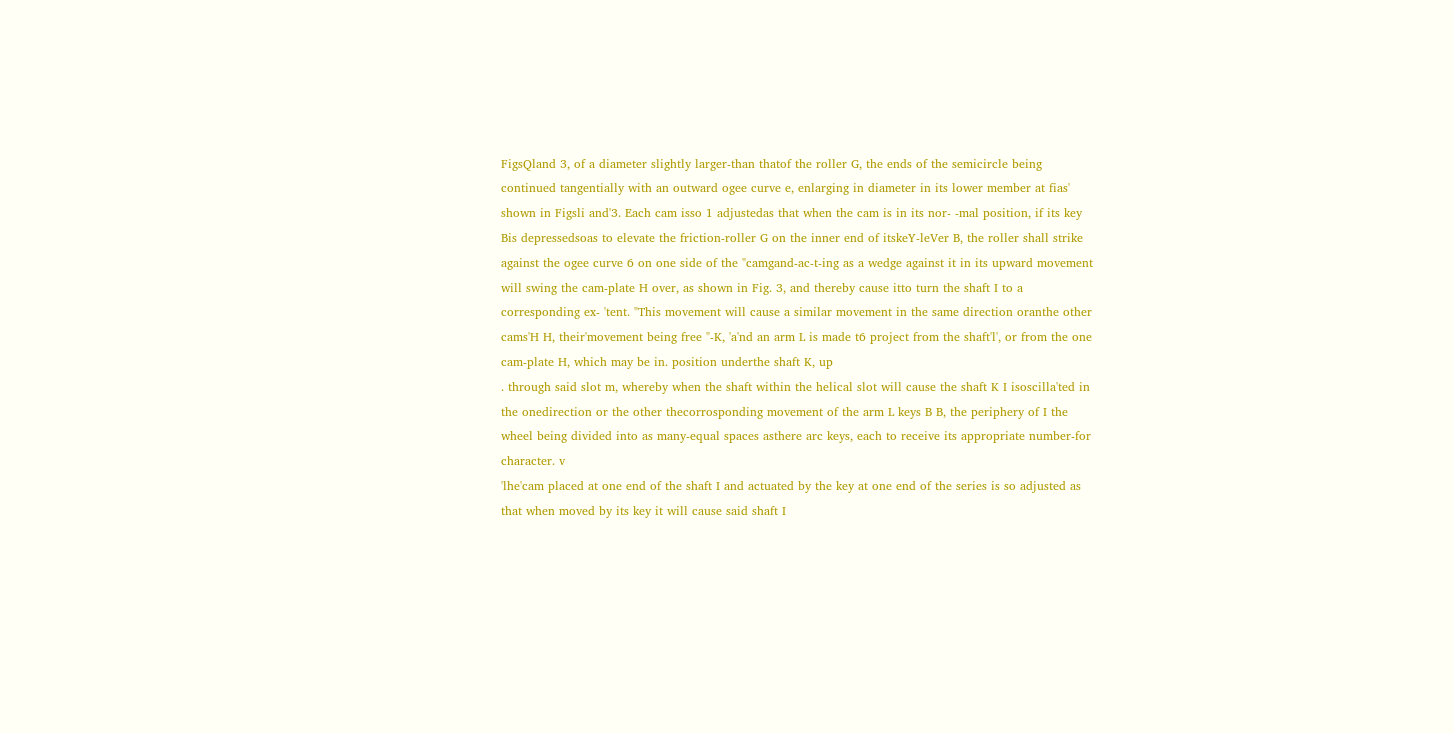FigsQland 3, of a diameter slightly larger-than thatof the roller G, the ends of the semicircle being continued tangentially with an outward ogee curve e, enlarging in diameter in its lower member at fias' shown in Figsli and'3. Each cam isso 1 adjustedas that when the cam is in its nor- -mal position, if its key Bis depressedsoas to elevate the friction-roller G on the inner end of itskeY-leVer B, the roller shall strike against the ogee curve 6 on one side of the "camgand-ac-t-ing as a wedge against it in its upward movement will swing the cam-plate H over, as shown in Fig. 3, and thereby cause itto turn the shaft I to a corresponding ex- 'tent. "This movement will cause a similar movement in the same direction oranthe other cams'H H, their'movement being free "-K, 'a'nd an arm L is made t6 project from the shaft'l', or from the one cam-plate H, which may be in. position underthe shaft K, up
. through said slot m, whereby when the shaft within the helical slot will cause the shaft K I isoscilla'ted in the onedirection or the other thecorrosponding movement of the arm L keys B B, the periphery of I the wheel being divided into as many-equal spaces asthere arc keys, each to receive its appropriate number-for character. v
'lhe'cam placed at one end of the shaft I and actuated by the key at one end of the series is so adjusted as that when moved by its key it will cause said shaft I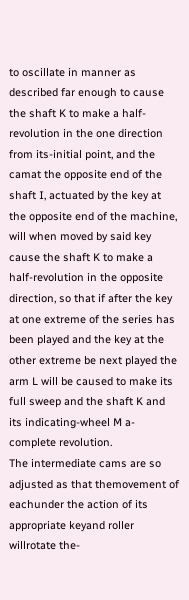to oscillate in manner as described far enough to cause the shaft K to make a half-revolution in the one direction from its-initial point, and the camat the opposite end of the shaft I, actuated by the key at the opposite end of the machine, will when moved by said key cause the shaft K to make a half-revolution in the opposite direction, so that if after the key at one extreme of the series has been played and the key at the other extreme be next played the arm L will be caused to make its full sweep and the shaft K and its indicating-wheel M a-complete revolution.
The intermediate cams are so adjusted as that themovement of eachunder the action of its appropriate keyand roller willrotate the-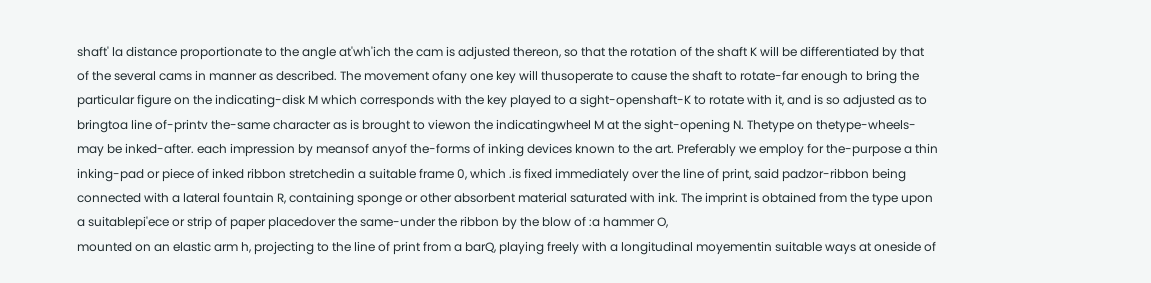shaft' la distance proportionate to the angle at'wh'ich the cam is adjusted thereon, so that the rotation of the shaft K will be differentiated by that of the several cams in manner as described. The movement ofany one key will thusoperate to cause the shaft to rotate-far enough to bring the particular figure on the indicating-disk M which corresponds with the key played to a sight-openshaft-K to rotate with it, and is so adjusted as to bringtoa line of-printv the-same character as is brought to viewon the indicatingwheel M at the sight-opening N. Thetype on thetype-wheels-may be inked-after. each impression by meansof anyof the-forms of inking devices known to the art. Preferably we employ for the-purpose a thin inking-pad or piece of inked ribbon stretchedin a suitable frame 0, which .is fixed immediately over the line of print, said padzor-ribbon being connected with a lateral fountain R, containing sponge or other absorbent material saturated with ink. The imprint is obtained from the type upon a suitablepi'ece or strip of paper placedover the same-under the ribbon by the blow of :a hammer O,
mounted on an elastic arm h, projecting to the line of print from a barQ, playing freely with a longitudinal moyementin suitable ways at oneside of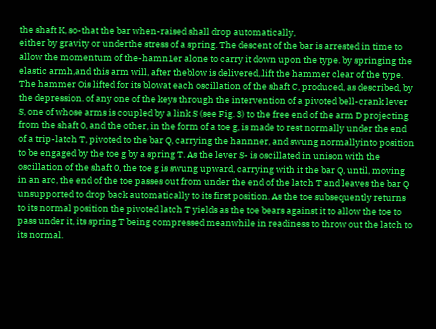the shaft K, so-that the bar when-raised shall drop automatically,
either by gravity or underthe stress of a spring. The descent of the bar is arrested in time to allow the momentum of the-hamn1er alone to carry it down upon the type. by springing the elastic armh,and this arm will, after theblow is delivered,.lift the hammer clear of the type. The hammer Ois lifted for its blowat each oscillation of the shaft C, produced, as described, by the depression. of any one of the keys through the intervention of a pivoted bell-crank lever S, one of whose arms is coupled by a link S (see Fig. 3) to the free end of the arm D projecting from the shaft 0, and the other, in the form of a toe g, is made to rest normally under the end of a trip-latch T, pivoted to the bar Q, carrying the hannner, and swung normallyinto position to be engaged by the toe g by a spring T. As the lever S- is oscillated in unison with the oscillation of the shaft 0, the toe g is swung upward, carrying with it the bar Q, until, moving in an arc, the end of the toe passes out from under the end of the latch T and leaves the bar Q unsupported to drop back automatically to its first position. As the toe subsequently returns to its normal position the pivoted latch T yields as the toe bears against it to allow the toe to pass under it, its spring T being compressed meanwhile in readiness to throw out the latch to its normal.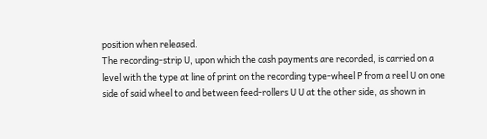position when released.
The recording-strip U, upon which the cash payments are recorded, is carried on a level with the type at line of print on the recording type-wheel P from a reel U on one side of said wheel to and between feed-rollers U U at the other side, as shown in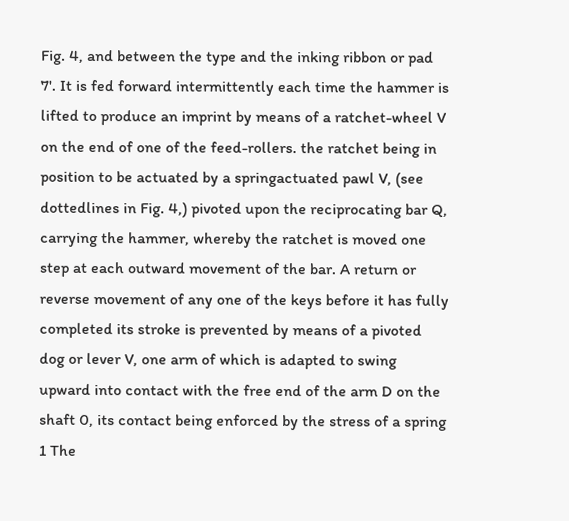Fig. 4, and between the type and the inking ribbon or pad 7'. It is fed forward intermittently each time the hammer is lifted to produce an imprint by means of a ratchet-wheel V on the end of one of the feed-rollers. the ratchet being in position to be actuated by a springactuated pawl V, (see dottedlines in Fig. 4,) pivoted upon the reciprocating bar Q, carrying the hammer, whereby the ratchet is moved one step at each outward movement of the bar. A return or reverse movement of any one of the keys before it has fully completed its stroke is prevented by means of a pivoted dog or lever V, one arm of which is adapted to swing upward into contact with the free end of the arm D on the shaft 0, its contact being enforced by the stress of a spring 1 The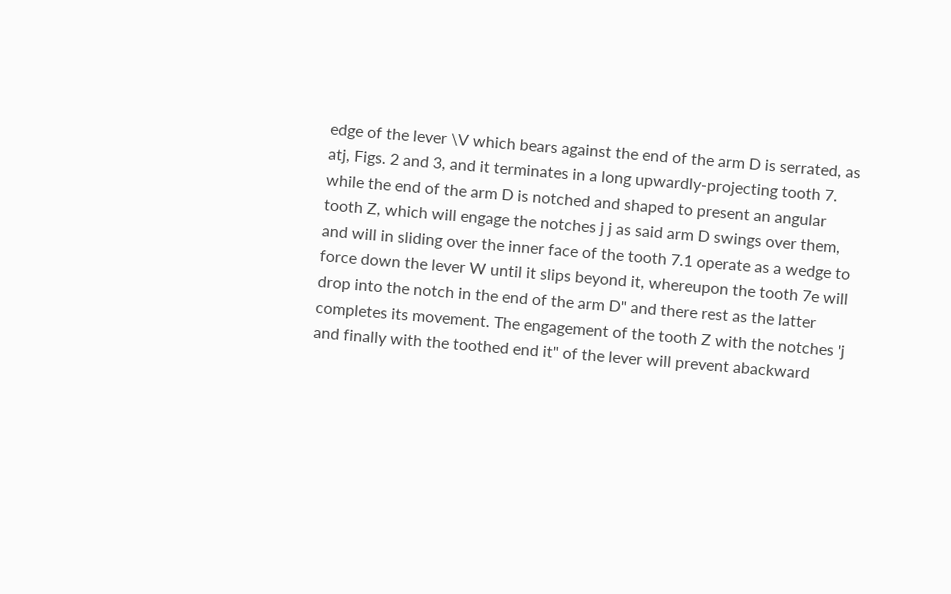edge of the lever \V which bears against the end of the arm D is serrated, as atj, Figs. 2 and 3, and it terminates in a long upwardly-projecting tooth 7. while the end of the arm D is notched and shaped to present an angular tooth Z, which will engage the notches j j as said arm D swings over them, and will in sliding over the inner face of the tooth 7.1 operate as a wedge to force down the lever W until it slips beyond it, whereupon the tooth 7e will drop into the notch in the end of the arm D" and there rest as the latter completes its movement. The engagement of the tooth Z with the notches 'j and finally with the toothed end it" of the lever will prevent abackward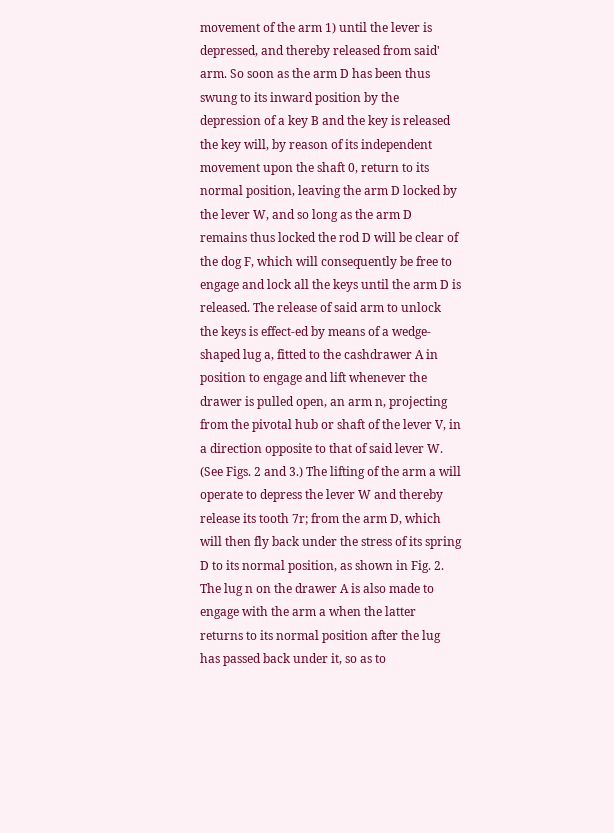movement of the arm 1) until the lever is depressed, and thereby released from said' arm. So soon as the arm D has been thus swung to its inward position by the depression of a key B and the key is released the key will, by reason of its independent movement upon the shaft 0, return to its normal position, leaving the arm D locked by the lever W, and so long as the arm D remains thus locked the rod D will be clear of the dog F, which will consequently be free to engage and lock all the keys until the arm D is released. The release of said arm to unlock the keys is effect-ed by means of a wedge-shaped lug a, fitted to the cashdrawer A in position to engage and lift whenever the drawer is pulled open, an arm n, projecting from the pivotal hub or shaft of the lever V, in a direction opposite to that of said lever W. (See Figs. 2 and 3.) The lifting of the arm a will operate to depress the lever W and thereby release its tooth 7r; from the arm D, which will then fly back under the stress of its spring D to its normal position, as shown in Fig. 2. The lug n on the drawer A is also made to engage with the arm a when the latter returns to its normal position after the lug has passed back under it, so as to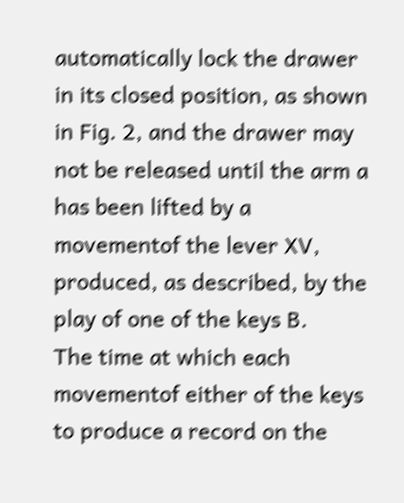automatically lock the drawer in its closed position, as shown in Fig. 2, and the drawer may not be released until the arm a has been lifted by a movementof the lever XV, produced, as described, by the play of one of the keys B.
The time at which each movementof either of the keys to produce a record on the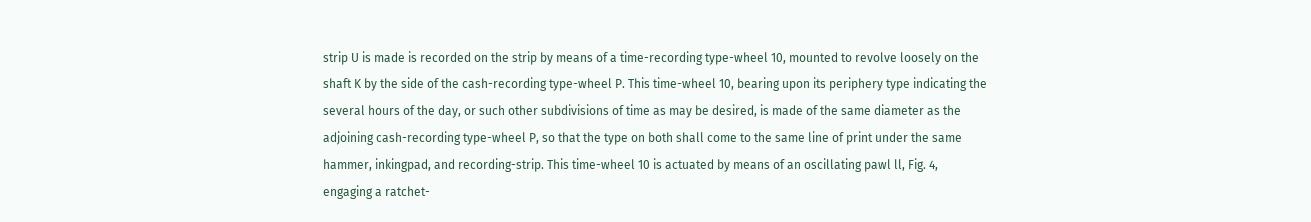strip U is made is recorded on the strip by means of a time-recording type-wheel 10, mounted to revolve loosely on the shaft K by the side of the cash-recording type-wheel P. This time-wheel 10, bearing upon its periphery type indicating the several hours of the day, or such other subdivisions of time as may be desired, is made of the same diameter as the adjoining cash-recording type-wheel P, so that the type on both shall come to the same line of print under the same hammer, inkingpad, and recording-strip. This time-wheel 10 is actuated by means of an oscillating pawl ll, Fig. 4, engaging a ratchet-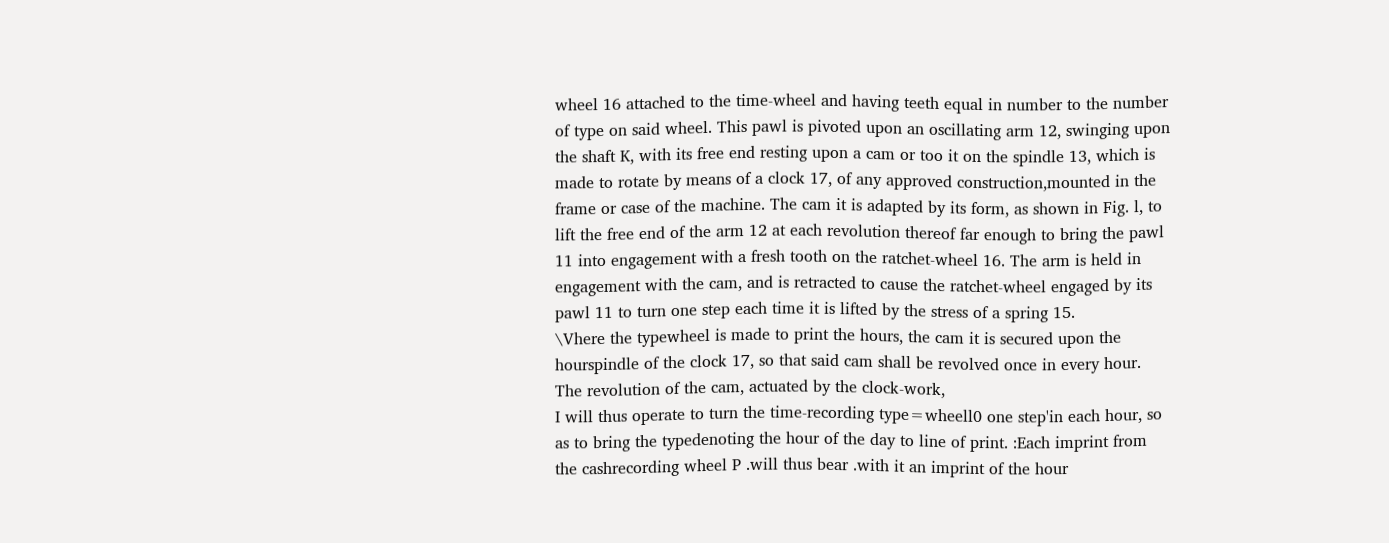wheel 16 attached to the time-wheel and having teeth equal in number to the number of type on said wheel. This pawl is pivoted upon an oscillating arm 12, swinging upon the shaft K, with its free end resting upon a cam or too it on the spindle 13, which is made to rotate by means of a clock 17, of any approved construction,mounted in the frame or case of the machine. The cam it is adapted by its form, as shown in Fig. l, to lift the free end of the arm 12 at each revolution thereof far enough to bring the pawl 11 into engagement with a fresh tooth on the ratchet-wheel 16. The arm is held in engagement with the cam, and is retracted to cause the ratchet-wheel engaged by its pawl 11 to turn one step each time it is lifted by the stress of a spring 15.
\Vhere the typewheel is made to print the hours, the cam it is secured upon the hourspindle of the clock 17, so that said cam shall be revolved once in every hour. The revolution of the cam, actuated by the clock-work,
I will thus operate to turn the time-recording type=wheell0 one step'in each hour, so as to bring the typedenoting the hour of the day to line of print. :Each imprint from the cashrecording wheel P .will thus bear .with it an imprint of the hour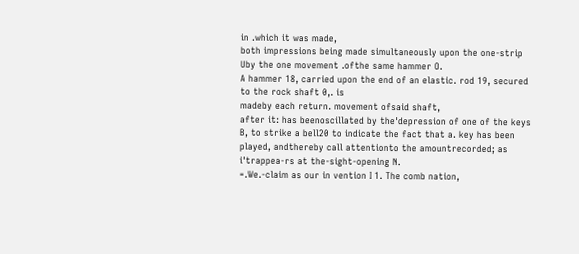in .which it was made,
both impressions being made simultaneously upon the one-strip Uby the one movement .ofthe same hammer O.
A hammer 18, carried upon the end of an elastic. rod 19, secured to the rock shaft 0,. is
madeby each return. movement ofsaid shaft,
after it: has beenoscillated by the'depression of one of the keys B, to strike a bell20 to indicate the fact that a. key has been played, andthereby call attentionto the amountrecorded; as i'trappea-rs at the-sight-opening N.
=.We.-claim as our in vention I 1. The comb nation,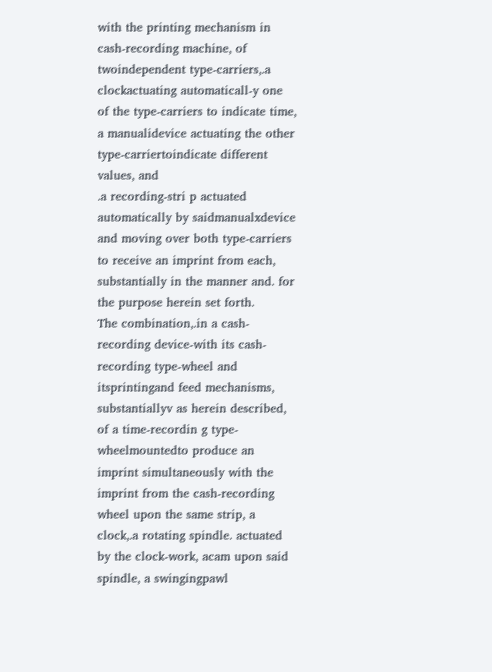with the printing mechanism in cash-recording machine, of twoindependent type-carriers,.a clockactuating automaticall-y one of the type-carriers to indicate time, a manualidevice actuating the other type-carriertoindicate different values, and
.a recording-stri p actuated automatically by saidmanualxdevice and moving over both type-carriers to receive an imprint from each, substantially in the manner and. for the purpose herein set forth.
The combination,.in a cash-recording device-with its cash-recording type-wheel and itsprintingand feed mechanisms, substantiallyv as herein described, of a time-recordin g type-wheelmountedto produce an imprint simultaneously with the imprint from the cash-recording wheel upon the same strip, a clock,.a rotating spindle. actuated by the clock-work, acam upon said spindle, a swingingpawl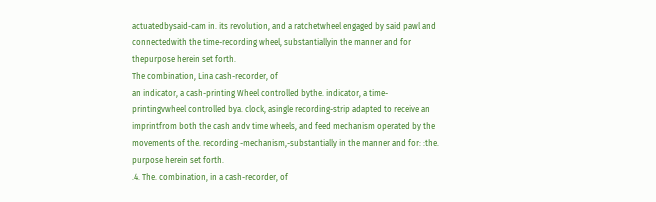actuatedbysaid-cam in. its revolution, and a ratchetwheel engaged by said pawl and connectedwith the time-recording wheel, substantiallyin the manner and for thepurpose herein set forth.
The combination, Lina cash-recorder, of
an indicator, a cash-printing Wheel controlled bythe. indicator, a time-printingvwheel controlled bya. clock, asingle recording-strip adapted to receive an imprintfrom both the cash andv time wheels, and feed mechanism operated by the movements of the. recording -mechanism,-substantially in the manner and for: :the. purpose herein set forth.
.4. The. combination, in a cash-recorder, of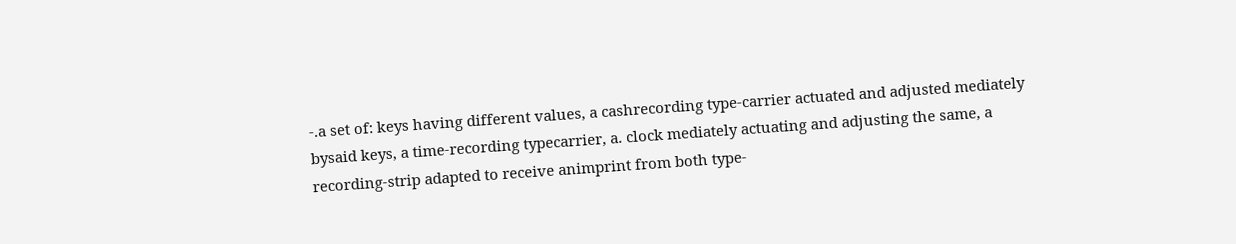-.a set of: keys having different values, a cashrecording type-carrier actuated and adjusted mediately bysaid keys, a time-recording typecarrier, a. clock mediately actuating and adjusting the same, a recording-strip adapted to receive animprint from both type-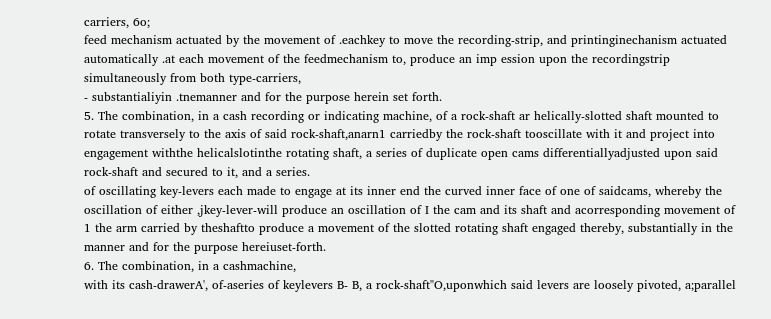carriers, 6o;
feed mechanism actuated by the movement of .eachkey to move the recording-strip, and printinginechanism actuated automatically .at each movement of the feedmechanism to, produce an imp ession upon the recordingstrip simultaneously from both type-carriers,
- substantialiyin .tnemanner and for the purpose herein set forth.
5. The combination, in a cash recording or indicating machine, of a rock-shaft ar helically-slotted shaft mounted to rotate transversely to the axis of said rock-shaft,anarn1 carriedby the rock-shaft tooscillate with it and project into engagement withthe helicalslotinthe rotating shaft, a series of duplicate open cams differentiallyadjusted upon said rock-shaft and secured to it, and a series.
of oscillating key-levers each made to engage at its inner end the curved inner face of one of saidcams, whereby the oscillation of either ,jkey-lever-will produce an oscillation of I the cam and its shaft and acorresponding movement of 1 the arm carried by theshaftto produce a movement of the slotted rotating shaft engaged thereby, substantially in the manner and for the purpose hereiuset-forth.
6. The combination, in a cashmachine,
with its cash-drawerA', of-aseries of keylevers B- B, a rock-shaft"O,uponwhich said levers are loosely pivoted, a;parallel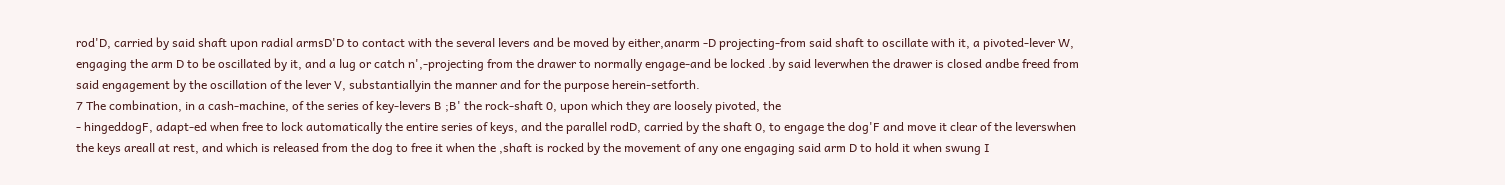rod'D, carried by said shaft upon radial armsD'D to contact with the several levers and be moved by either,anarm -D projecting-from said shaft to oscillate with it, a pivoted-lever W, engaging the arm D to be oscillated by it, and a lug or catch n',-projecting from the drawer to normally engage-and be locked .by said leverwhen the drawer is closed andbe freed from said engagement by the oscillation of the lever V, substantiallyin the manner and for the purpose herein-setforth.
7 The combination, in a cash-machine, of the series of key-levers B ;B' the rock-shaft 0, upon which they are loosely pivoted, the
- hingeddogF, adapt-ed when free to lock automatically the entire series of keys, and the parallel rodD, carried by the shaft 0, to engage the dog'F and move it clear of the leverswhen the keys areall at rest, and which is released from the dog to free it when the ,shaft is rocked by the movement of any one engaging said arm D to hold it when swung I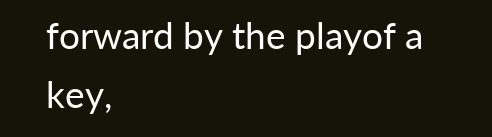forward by the playof a key,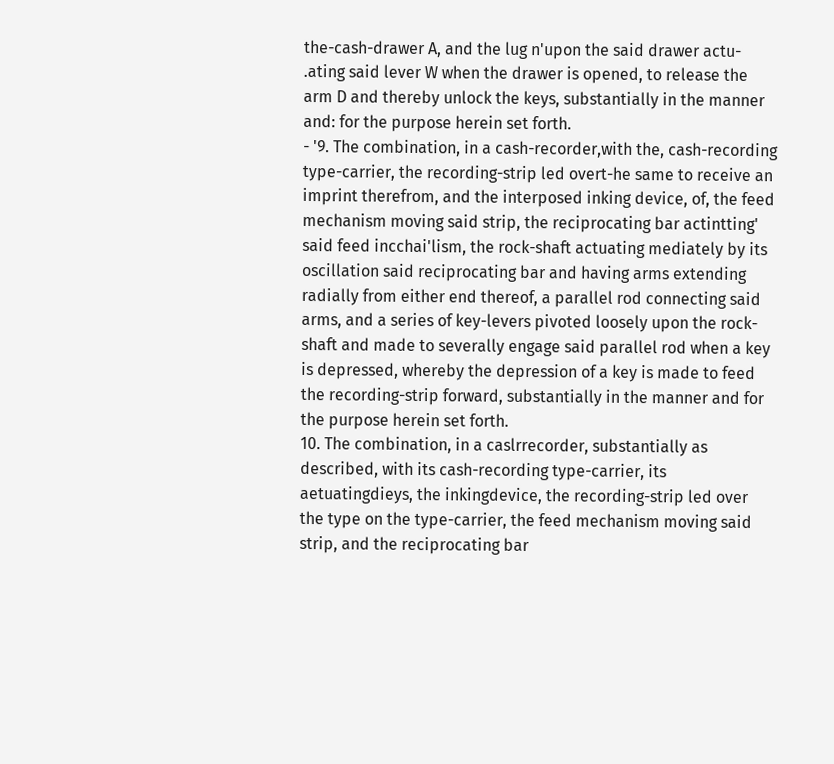the-cash-drawer A, and the lug n'upon the said drawer actu- .ating said lever W when the drawer is opened, to release the arm D and thereby unlock the keys, substantially in the manner and: for the purpose herein set forth.
- '9. The combination, in a cash-recorder,with the, cash-recording type-carrier, the recording-strip led overt-he same to receive an imprint therefrom, and the interposed inking device, of, the feed mechanism moving said strip, the reciprocating bar actintting' said feed incchai'lism, the rock-shaft actuating mediately by its oscillation said reciprocating bar and having arms extending radially from either end thereof, a parallel rod connecting said arms, and a series of key-levers pivoted loosely upon the rock-shaft and made to severally engage said parallel rod when a key is depressed, whereby the depression of a key is made to feed the recording-strip forward, substantially in the manner and for the purpose herein set forth.
10. The combination, in a caslrrecorder, substantially as described, with its cash-recording type-carrier, its aetuatingdieys, the inkingdevice, the recording-strip led over the type on the type-carrier, the feed mechanism moving said strip, and the reciprocating bar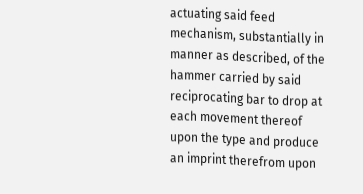actuating said feed mechanism, substantially in manner as described, of the hammer carried by said reciprocating bar to drop at each movement thereof upon the type and produce an imprint therefrom upon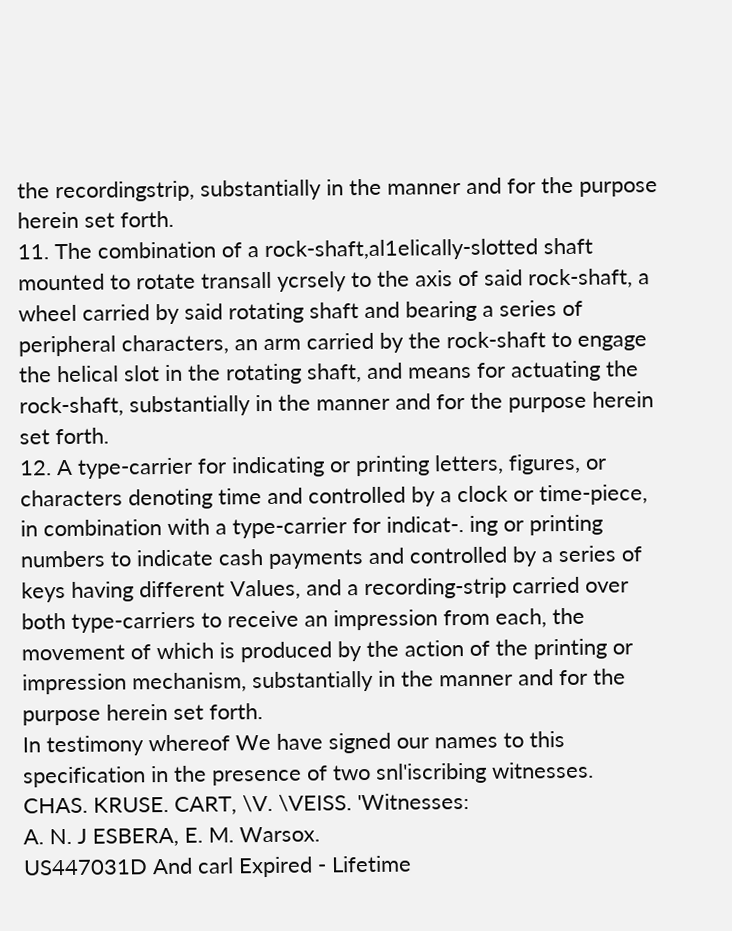the recordingstrip, substantially in the manner and for the purpose herein set forth.
11. The combination of a rock-shaft,al1elically-slotted shaft mounted to rotate transall ycrsely to the axis of said rock-shaft, a wheel carried by said rotating shaft and bearing a series of peripheral characters, an arm carried by the rock-shaft to engage the helical slot in the rotating shaft, and means for actuating the rock-shaft, substantially in the manner and for the purpose herein set forth.
12. A type-carrier for indicating or printing letters, figures, or characters denoting time and controlled by a clock or time-piece, in combination with a type-carrier for indicat-. ing or printing numbers to indicate cash payments and controlled by a series of keys having different Values, and a recording-strip carried over both type-carriers to receive an impression from each, the movement of which is produced by the action of the printing or impression mechanism, substantially in the manner and for the purpose herein set forth.
In testimony whereof We have signed our names to this specification in the presence of two snl'iscribing witnesses.
CHAS. KRUSE. CART, \V. \VEISS. 'Witnesses:
A. N. J ESBERA, E. M. Warsox.
US447031D And carl Expired - Lifetime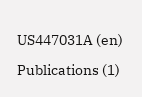US447031A (en)

Publications (1)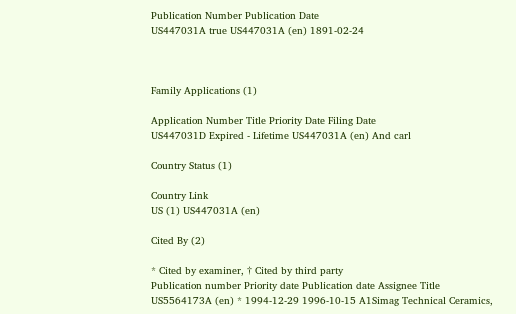Publication Number Publication Date
US447031A true US447031A (en) 1891-02-24



Family Applications (1)

Application Number Title Priority Date Filing Date
US447031D Expired - Lifetime US447031A (en) And carl

Country Status (1)

Country Link
US (1) US447031A (en)

Cited By (2)

* Cited by examiner, † Cited by third party
Publication number Priority date Publication date Assignee Title
US5564173A (en) * 1994-12-29 1996-10-15 A1Simag Technical Ceramics,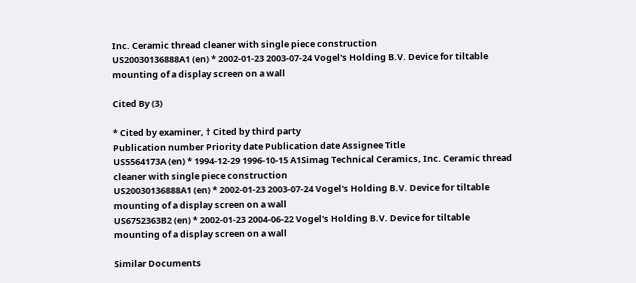Inc. Ceramic thread cleaner with single piece construction
US20030136888A1 (en) * 2002-01-23 2003-07-24 Vogel's Holding B.V. Device for tiltable mounting of a display screen on a wall

Cited By (3)

* Cited by examiner, † Cited by third party
Publication number Priority date Publication date Assignee Title
US5564173A (en) * 1994-12-29 1996-10-15 A1Simag Technical Ceramics, Inc. Ceramic thread cleaner with single piece construction
US20030136888A1 (en) * 2002-01-23 2003-07-24 Vogel's Holding B.V. Device for tiltable mounting of a display screen on a wall
US6752363B2 (en) * 2002-01-23 2004-06-22 Vogel's Holding B.V. Device for tiltable mounting of a display screen on a wall

Similar Documents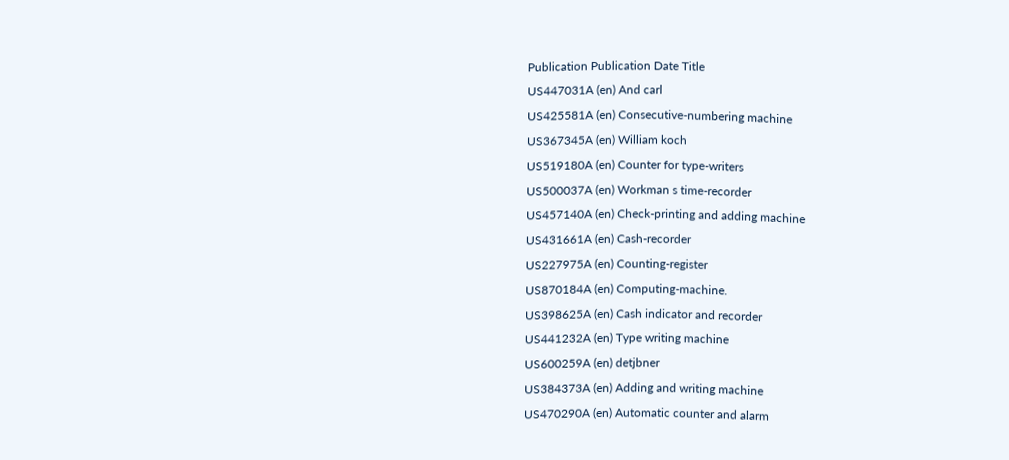Publication Publication Date Title
US447031A (en) And carl
US425581A (en) Consecutive-numbering machine
US367345A (en) William koch
US519180A (en) Counter for type-writers
US500037A (en) Workman s time-recorder
US457140A (en) Check-printing and adding machine
US431661A (en) Cash-recorder
US227975A (en) Counting-register
US870184A (en) Computing-machine.
US398625A (en) Cash indicator and recorder
US441232A (en) Type writing machine
US600259A (en) detjbner
US384373A (en) Adding and writing machine
US470290A (en) Automatic counter and alarm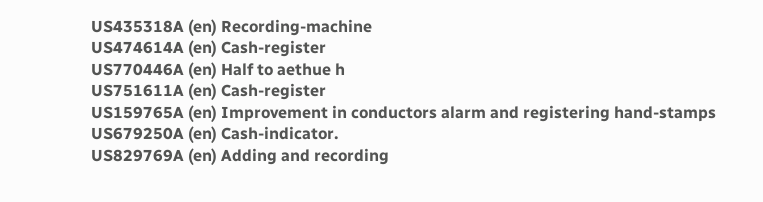US435318A (en) Recording-machine
US474614A (en) Cash-register
US770446A (en) Half to aethue h
US751611A (en) Cash-register
US159765A (en) Improvement in conductors alarm and registering hand-stamps
US679250A (en) Cash-indicator.
US829769A (en) Adding and recording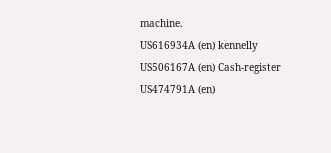machine.
US616934A (en) kennelly
US506167A (en) Cash-register
US474791A (en)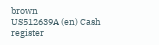brown
US512639A (en) Cash register